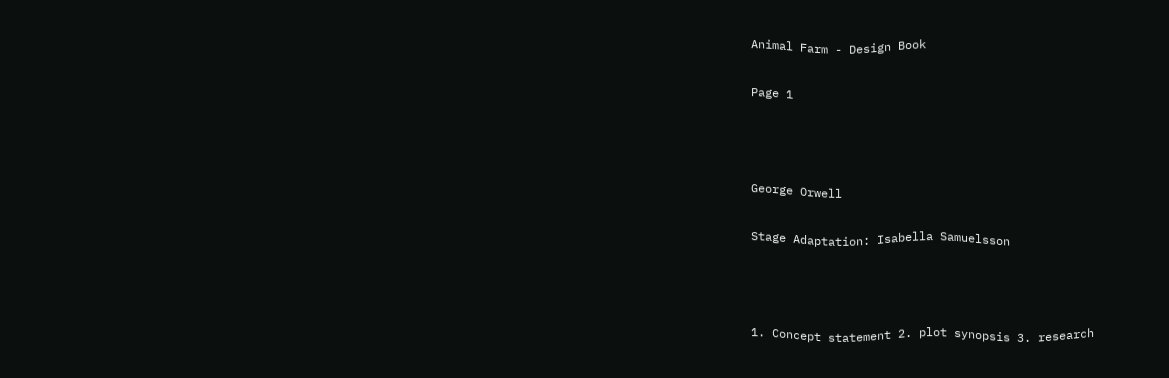Animal Farm - Design Book

Page 1



George Orwell

Stage Adaptation: Isabella Samuelsson



1. Concept statement 2. plot synopsis 3. research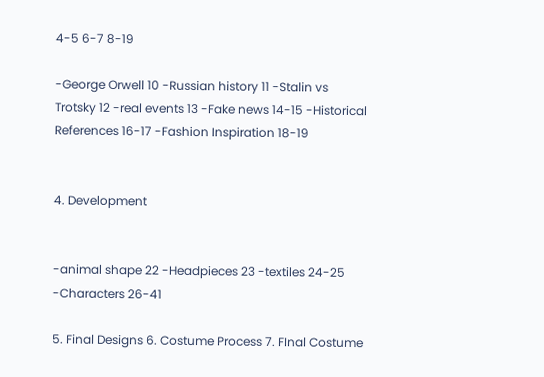4-5 6-7 8-19

-George Orwell 10 -Russian history 11 -Stalin vs Trotsky 12 -real events 13 -Fake news 14-15 -Historical References 16-17 -Fashion Inspiration 18-19


4. Development


-animal shape 22 -Headpieces 23 -textiles 24-25 -Characters 26-41

5. Final Designs 6. Costume Process 7. FInal Costume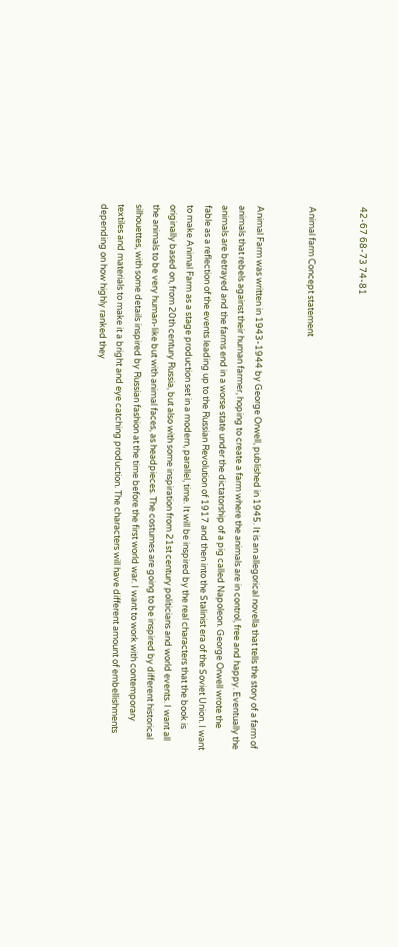42-67 68-73 74-81


Animal farm Concept statement


Animal Farm was written in 1943-1944 by George Orwell, published in 1945. It is an allegorical novella that tells the story of a farm of animals that rebels against their human farmer, hoping to create a farm where the animals are in control, free and happy. Eventually the animals are betrayed and the farms end in a worse state under the dictatorship of a pig called Napoleon. George Orwell wrote the fable as a reflection of the events leading up to the Russian Revolution of 1917 and then into the Stalinist era of the Soviet Union. I want to make Animal Farm as a stage production set in a modern, parallel, time. It will be inspired by the real characters that the book is originally based on, from 20th century Russia, but also with some inspiration from 21st century politicians and world events. I want all the animals to be very human-like but with animal faces, as headpieces. The costumes are going to be inspired by different historical silhouettes, with some details inspired by Russian fashion at the time before the first world war. I want to work with contemporary textiles and materials to make it a bright and eye catching production. The characters will have different amount of embellishments depending on how highly ranked they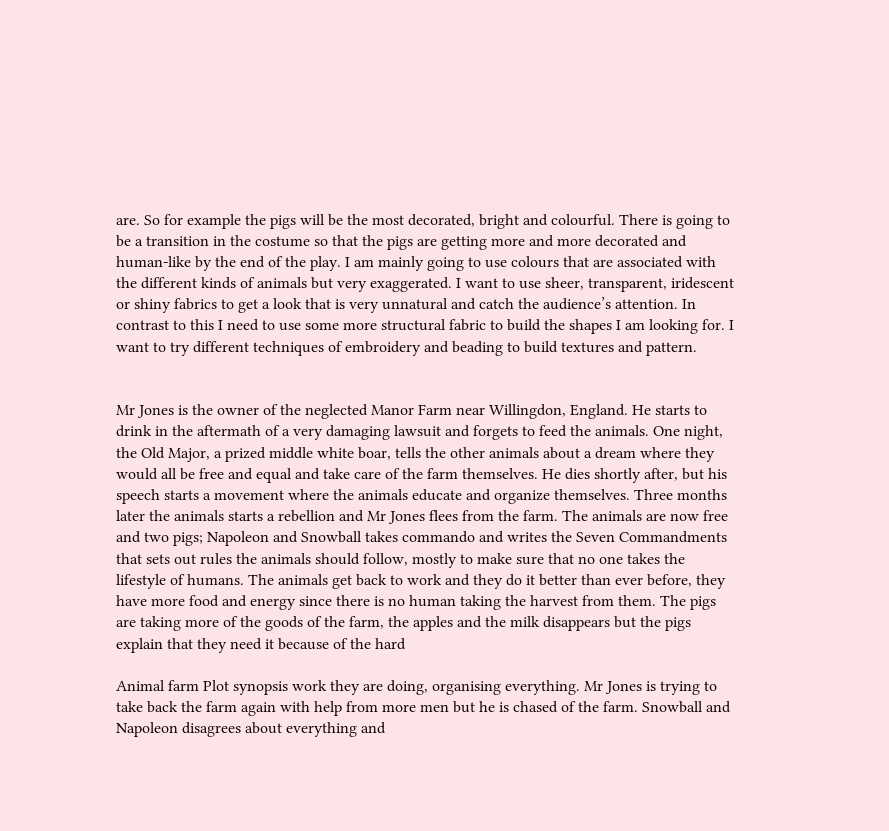are. So for example the pigs will be the most decorated, bright and colourful. There is going to be a transition in the costume so that the pigs are getting more and more decorated and human-like by the end of the play. I am mainly going to use colours that are associated with the different kinds of animals but very exaggerated. I want to use sheer, transparent, iridescent or shiny fabrics to get a look that is very unnatural and catch the audience’s attention. In contrast to this I need to use some more structural fabric to build the shapes I am looking for. I want to try different techniques of embroidery and beading to build textures and pattern.


Mr Jones is the owner of the neglected Manor Farm near Willingdon, England. He starts to drink in the aftermath of a very damaging lawsuit and forgets to feed the animals. One night, the Old Major, a prized middle white boar, tells the other animals about a dream where they would all be free and equal and take care of the farm themselves. He dies shortly after, but his speech starts a movement where the animals educate and organize themselves. Three months later the animals starts a rebellion and Mr Jones flees from the farm. The animals are now free and two pigs; Napoleon and Snowball takes commando and writes the Seven Commandments that sets out rules the animals should follow, mostly to make sure that no one takes the lifestyle of humans. The animals get back to work and they do it better than ever before, they have more food and energy since there is no human taking the harvest from them. The pigs are taking more of the goods of the farm, the apples and the milk disappears but the pigs explain that they need it because of the hard

Animal farm Plot synopsis work they are doing, organising everything. Mr Jones is trying to take back the farm again with help from more men but he is chased of the farm. Snowball and Napoleon disagrees about everything and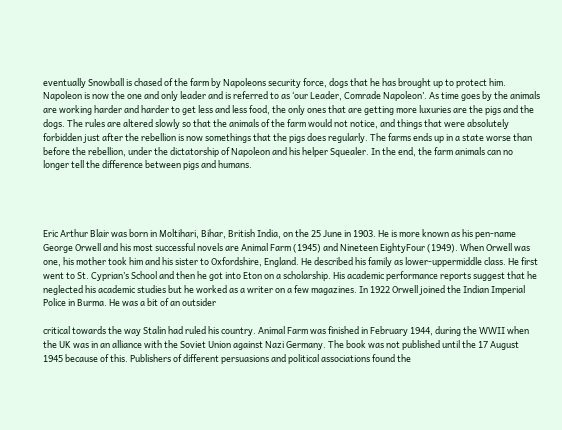eventually Snowball is chased of the farm by Napoleons security force, dogs that he has brought up to protect him. Napoleon is now the one and only leader and is referred to as ‘our Leader, Comrade Napoleon’. As time goes by the animals are working harder and harder to get less and less food, the only ones that are getting more luxuries are the pigs and the dogs. The rules are altered slowly so that the animals of the farm would not notice, and things that were absolutely forbidden just after the rebellion is now somethings that the pigs does regularly. The farms ends up in a state worse than before the rebellion, under the dictatorship of Napoleon and his helper Squealer. In the end, the farm animals can no longer tell the difference between pigs and humans.




Eric Arthur Blair was born in Moltihari, Bihar, British India, on the 25 June in 1903. He is more known as his pen-name George Orwell and his most successful novels are Animal Farm (1945) and Nineteen EightyFour (1949). When Orwell was one, his mother took him and his sister to Oxfordshire, England. He described his family as lower-uppermiddle class. He first went to St. Cyprian’s School and then he got into Eton on a scholarship. His academic performance reports suggest that he neglected his academic studies but he worked as a writer on a few magazines. In 1922 Orwell joined the Indian Imperial Police in Burma. He was a bit of an outsider

critical towards the way Stalin had ruled his country. Animal Farm was finished in February 1944, during the WWII when the UK was in an alliance with the Soviet Union against Nazi Germany. The book was not published until the 17 August 1945 because of this. Publishers of different persuasions and political associations found the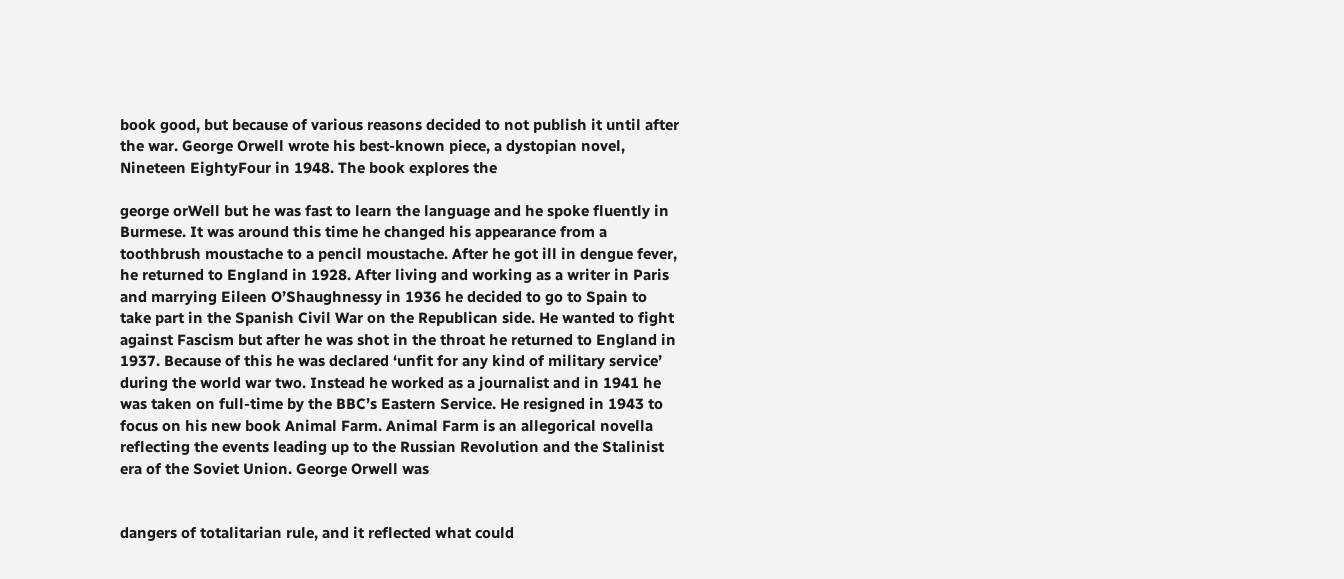book good, but because of various reasons decided to not publish it until after the war. George Orwell wrote his best-known piece, a dystopian novel, Nineteen EightyFour in 1948. The book explores the

george orWell but he was fast to learn the language and he spoke fluently in Burmese. It was around this time he changed his appearance from a toothbrush moustache to a pencil moustache. After he got ill in dengue fever, he returned to England in 1928. After living and working as a writer in Paris and marrying Eileen O’Shaughnessy in 1936 he decided to go to Spain to take part in the Spanish Civil War on the Republican side. He wanted to fight against Fascism but after he was shot in the throat he returned to England in 1937. Because of this he was declared ‘unfit for any kind of military service’ during the world war two. Instead he worked as a journalist and in 1941 he was taken on full-time by the BBC’s Eastern Service. He resigned in 1943 to focus on his new book Animal Farm. Animal Farm is an allegorical novella reflecting the events leading up to the Russian Revolution and the Stalinist era of the Soviet Union. George Orwell was


dangers of totalitarian rule, and it reflected what could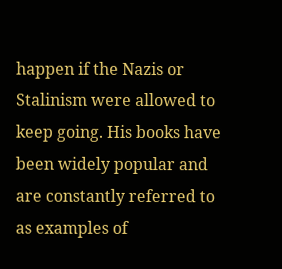happen if the Nazis or Stalinism were allowed to keep going. His books have been widely popular and are constantly referred to as examples of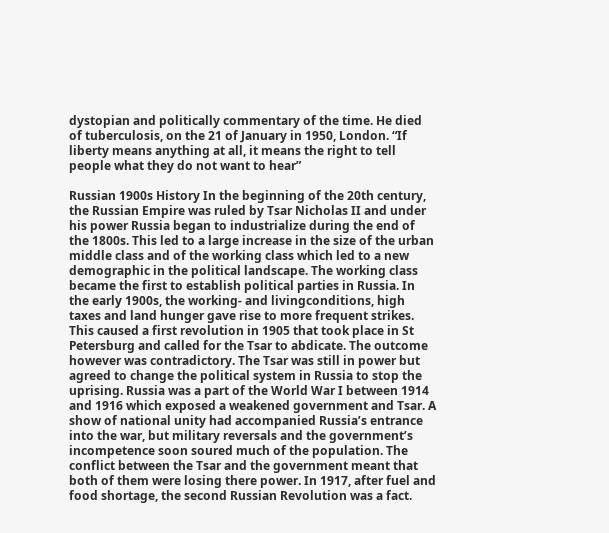dystopian and politically commentary of the time. He died of tuberculosis, on the 21 of January in 1950, London. “If liberty means anything at all, it means the right to tell people what they do not want to hear”

Russian 1900s History In the beginning of the 20th century, the Russian Empire was ruled by Tsar Nicholas II and under his power Russia began to industrialize during the end of the 1800s. This led to a large increase in the size of the urban middle class and of the working class which led to a new demographic in the political landscape. The working class became the first to establish political parties in Russia. In the early 1900s, the working- and livingconditions, high taxes and land hunger gave rise to more frequent strikes. This caused a first revolution in 1905 that took place in St Petersburg and called for the Tsar to abdicate. The outcome however was contradictory. The Tsar was still in power but agreed to change the political system in Russia to stop the uprising. Russia was a part of the World War I between 1914 and 1916 which exposed a weakened government and Tsar. A show of national unity had accompanied Russia’s entrance into the war, but military reversals and the government’s incompetence soon soured much of the population. The conflict between the Tsar and the government meant that both of them were losing there power. In 1917, after fuel and food shortage, the second Russian Revolution was a fact.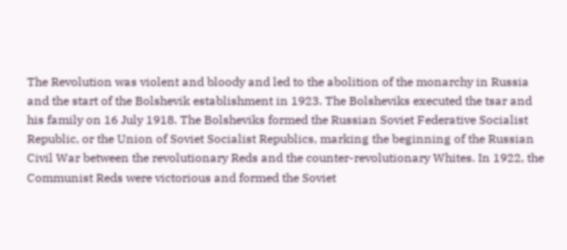The Revolution was violent and bloody and led to the abolition of the monarchy in Russia and the start of the Bolshevik establishment in 1923. The Bolsheviks executed the tsar and his family on 16 July 1918. The Bolsheviks formed the Russian Soviet Federative Socialist Republic, or the Union of Soviet Socialist Republics, marking the beginning of the Russian Civil War between the revolutionary Reds and the counter-revolutionary Whites. In 1922, the Communist Reds were victorious and formed the Soviet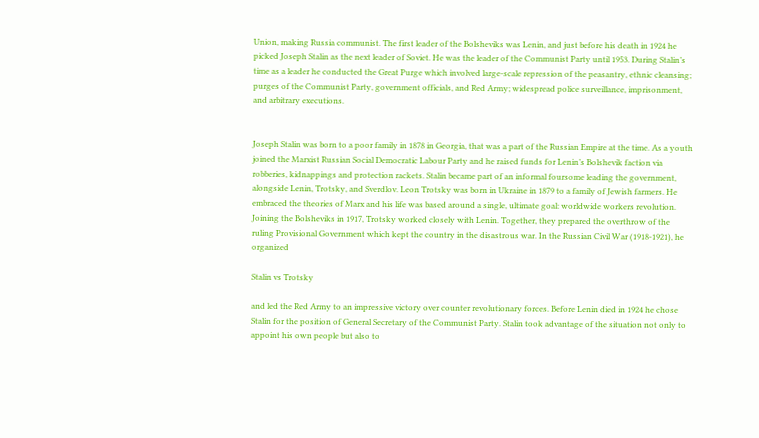Union, making Russia communist. The first leader of the Bolsheviks was Lenin, and just before his death in 1924 he picked Joseph Stalin as the next leader of Soviet. He was the leader of the Communist Party until 1953. During Stalin’s time as a leader he conducted the Great Purge which involved large-scale repression of the peasantry, ethnic cleansing; purges of the Communist Party, government officials, and Red Army; widespread police surveillance, imprisonment, and arbitrary executions.


Joseph Stalin was born to a poor family in 1878 in Georgia, that was a part of the Russian Empire at the time. As a youth joined the Marxist Russian Social Democratic Labour Party and he raised funds for Lenin’s Bolshevik faction via robberies, kidnappings and protection rackets. Stalin became part of an informal foursome leading the government, alongside Lenin, Trotsky, and Sverdlov. Leon Trotsky was born in Ukraine in 1879 to a family of Jewish farmers. He embraced the theories of Marx and his life was based around a single, ultimate goal: worldwide workers revolution. Joining the Bolsheviks in 1917, Trotsky worked closely with Lenin. Together, they prepared the overthrow of the ruling Provisional Government which kept the country in the disastrous war. In the Russian Civil War (1918-1921), he organized

Stalin vs Trotsky

and led the Red Army to an impressive victory over counter revolutionary forces. Before Lenin died in 1924 he chose Stalin for the position of General Secretary of the Communist Party. Stalin took advantage of the situation not only to appoint his own people but also to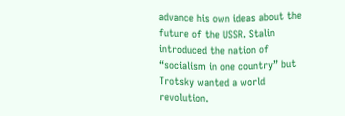advance his own ideas about the future of the USSR. Stalin introduced the nation of “socialism in one country” but Trotsky wanted a world revolution.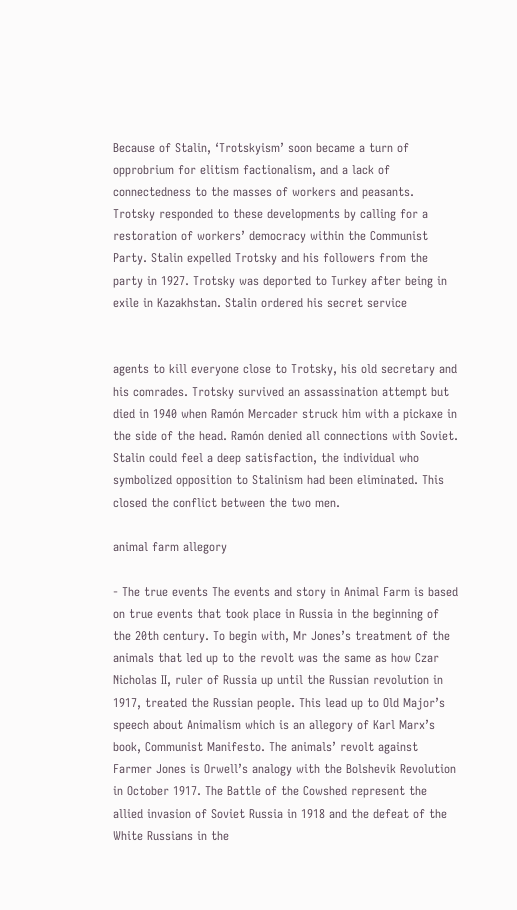Because of Stalin, ‘Trotskyism’ soon became a turn of opprobrium for elitism factionalism, and a lack of connectedness to the masses of workers and peasants. Trotsky responded to these developments by calling for a restoration of workers’ democracy within the Communist Party. Stalin expelled Trotsky and his followers from the party in 1927. Trotsky was deported to Turkey after being in exile in Kazakhstan. Stalin ordered his secret service


agents to kill everyone close to Trotsky, his old secretary and his comrades. Trotsky survived an assassination attempt but died in 1940 when Ramón Mercader struck him with a pickaxe in the side of the head. Ramón denied all connections with Soviet. Stalin could feel a deep satisfaction, the individual who symbolized opposition to Stalinism had been eliminated. This closed the conflict between the two men.

animal farm allegory

- The true events The events and story in Animal Farm is based on true events that took place in Russia in the beginning of the 20th century. To begin with, Mr Jones’s treatment of the animals that led up to the revolt was the same as how Czar Nicholas II, ruler of Russia up until the Russian revolution in 1917, treated the Russian people. This lead up to Old Major’s speech about Animalism which is an allegory of Karl Marx’s book, Communist Manifesto. The animals’ revolt against Farmer Jones is Orwell’s analogy with the Bolshevik Revolution in October 1917. The Battle of the Cowshed represent the allied invasion of Soviet Russia in 1918 and the defeat of the White Russians in the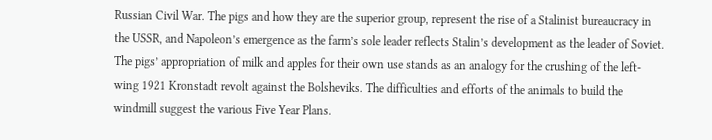Russian Civil War. The pigs and how they are the superior group, represent the rise of a Stalinist bureaucracy in the USSR, and Napoleon’s emergence as the farm’s sole leader reflects Stalin’s development as the leader of Soviet. The pigs’ appropriation of milk and apples for their own use stands as an analogy for the crushing of the left-wing 1921 Kronstadt revolt against the Bolsheviks. The difficulties and efforts of the animals to build the windmill suggest the various Five Year Plans.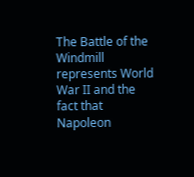The Battle of the Windmill represents World War II and the fact that Napoleon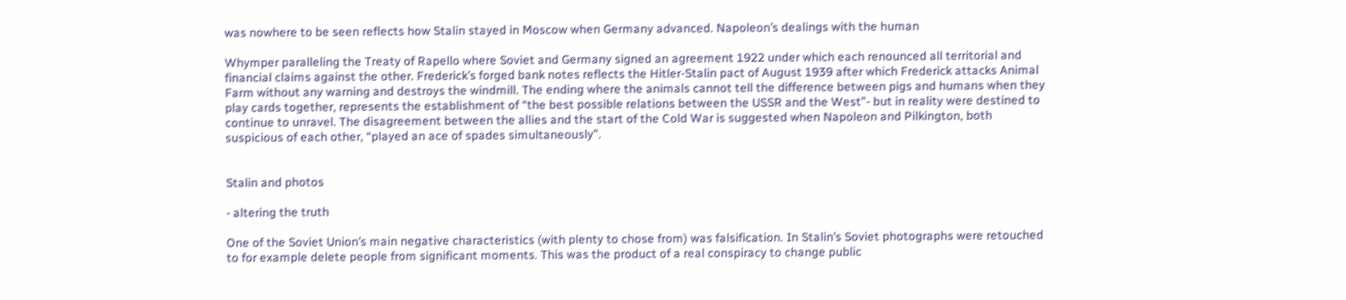was nowhere to be seen reflects how Stalin stayed in Moscow when Germany advanced. Napoleon’s dealings with the human

Whymper paralleling the Treaty of Rapello where Soviet and Germany signed an agreement 1922 under which each renounced all territorial and financial claims against the other. Frederick’s forged bank notes reflects the Hitler-Stalin pact of August 1939 after which Frederick attacks Animal Farm without any warning and destroys the windmill. The ending where the animals cannot tell the difference between pigs and humans when they play cards together, represents the establishment of “the best possible relations between the USSR and the West”- but in reality were destined to continue to unravel. The disagreement between the allies and the start of the Cold War is suggested when Napoleon and Pilkington, both suspicious of each other, “played an ace of spades simultaneously”.


Stalin and photos

- altering the truth

One of the Soviet Union’s main negative characteristics (with plenty to chose from) was falsification. In Stalin’s Soviet photographs were retouched to for example delete people from significant moments. This was the product of a real conspiracy to change public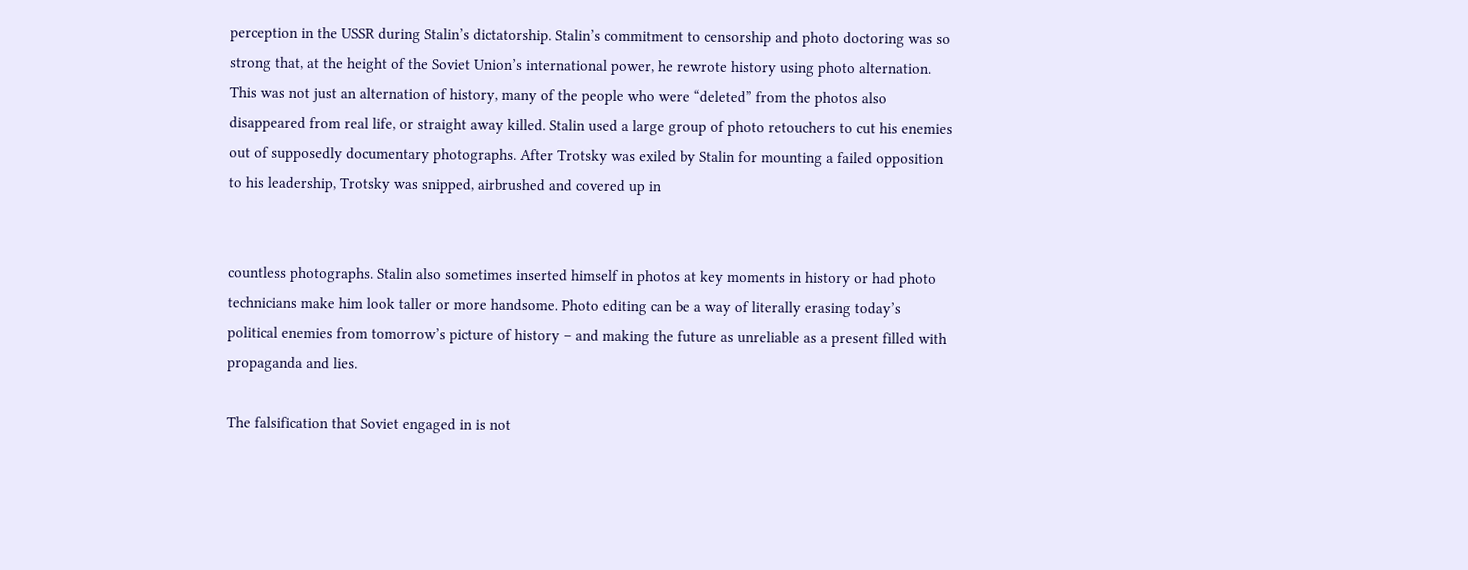perception in the USSR during Stalin’s dictatorship. Stalin’s commitment to censorship and photo doctoring was so strong that, at the height of the Soviet Union’s international power, he rewrote history using photo alternation. This was not just an alternation of history, many of the people who were “deleted” from the photos also disappeared from real life, or straight away killed. Stalin used a large group of photo retouchers to cut his enemies out of supposedly documentary photographs. After Trotsky was exiled by Stalin for mounting a failed opposition to his leadership, Trotsky was snipped, airbrushed and covered up in


countless photographs. Stalin also sometimes inserted himself in photos at key moments in history or had photo technicians make him look taller or more handsome. Photo editing can be a way of literally erasing today’s political enemies from tomorrow’s picture of history – and making the future as unreliable as a present filled with propaganda and lies.

The falsification that Soviet engaged in is not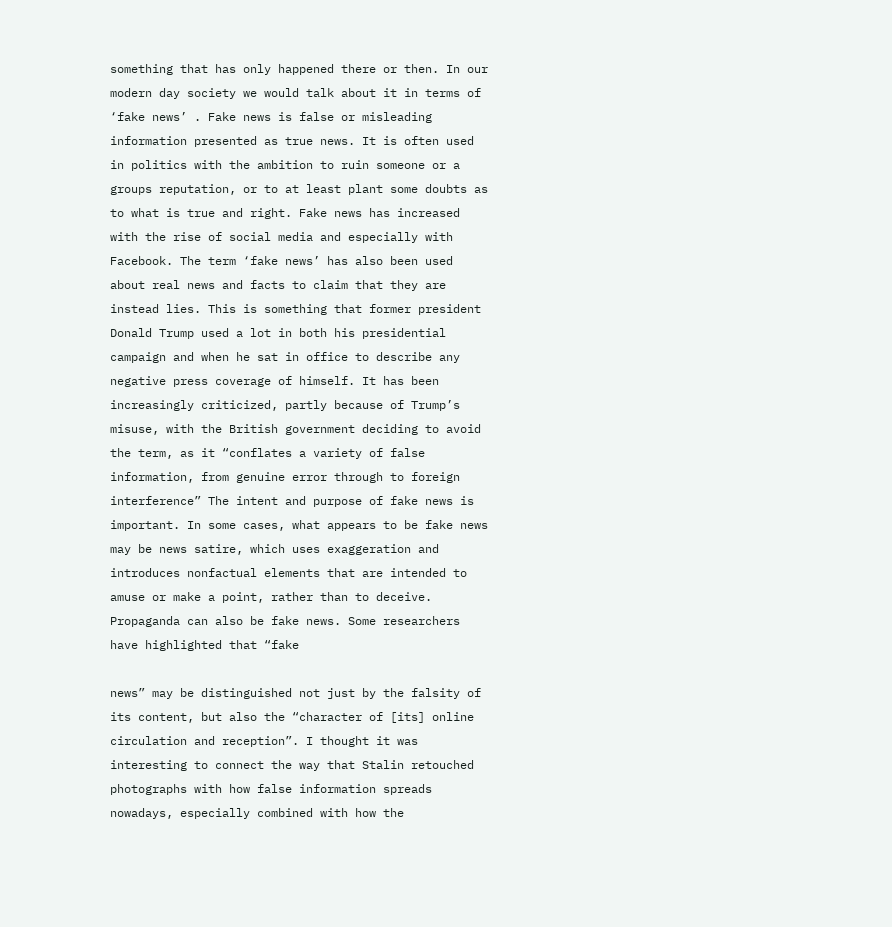something that has only happened there or then. In our modern day society we would talk about it in terms of ‘fake news’ . Fake news is false or misleading information presented as true news. It is often used in politics with the ambition to ruin someone or a groups reputation, or to at least plant some doubts as to what is true and right. Fake news has increased with the rise of social media and especially with Facebook. The term ‘fake news’ has also been used about real news and facts to claim that they are instead lies. This is something that former president Donald Trump used a lot in both his presidential campaign and when he sat in office to describe any negative press coverage of himself. It has been increasingly criticized, partly because of Trump’s misuse, with the British government deciding to avoid the term, as it “conflates a variety of false information, from genuine error through to foreign interference” The intent and purpose of fake news is important. In some cases, what appears to be fake news may be news satire, which uses exaggeration and introduces nonfactual elements that are intended to amuse or make a point, rather than to deceive. Propaganda can also be fake news. Some researchers have highlighted that “fake

news” may be distinguished not just by the falsity of its content, but also the “character of [its] online circulation and reception”. I thought it was interesting to connect the way that Stalin retouched photographs with how false information spreads nowadays, especially combined with how the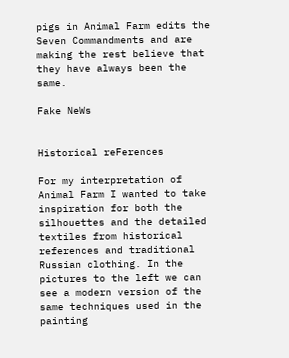pigs in Animal Farm edits the Seven Commandments and are making the rest believe that they have always been the same.

Fake NeWs


Historical reFerences

For my interpretation of Animal Farm I wanted to take inspiration for both the silhouettes and the detailed textiles from historical references and traditional Russian clothing. In the pictures to the left we can see a modern version of the same techniques used in the painting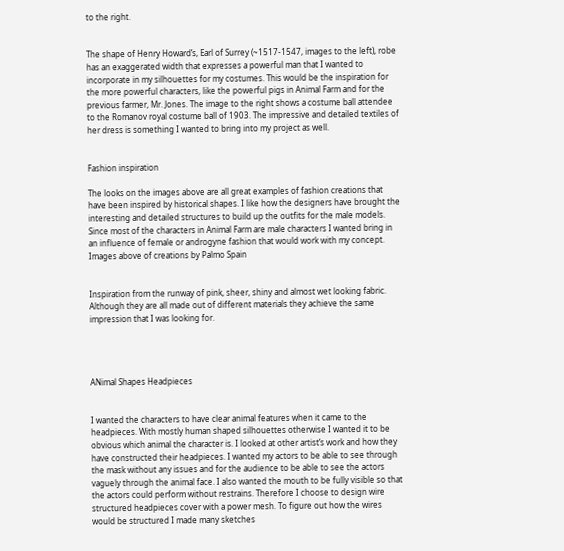to the right.


The shape of Henry Howard’s, Earl of Surrey (~1517-1547, images to the left), robe has an exaggerated width that expresses a powerful man that I wanted to incorporate in my silhouettes for my costumes. This would be the inspiration for the more powerful characters, like the powerful pigs in Animal Farm and for the previous farmer, Mr. Jones. The image to the right shows a costume ball attendee to the Romanov royal costume ball of 1903. The impressive and detailed textiles of her dress is something I wanted to bring into my project as well.


Fashion inspiration

The looks on the images above are all great examples of fashion creations that have been inspired by historical shapes. I like how the designers have brought the interesting and detailed structures to build up the outfits for the male models. Since most of the characters in Animal Farm are male characters I wanted bring in an influence of female or androgyne fashion that would work with my concept. Images above of creations by Palmo Spain


Inspiration from the runway of pink, sheer, shiny and almost wet looking fabric. Although they are all made out of different materials they achieve the same impression that I was looking for.




ANimal Shapes Headpieces


I wanted the characters to have clear animal features when it came to the headpieces. With mostly human shaped silhouettes otherwise I wanted it to be obvious which animal the character is. I looked at other artist’s work and how they have constructed their headpieces. I wanted my actors to be able to see through the mask without any issues and for the audience to be able to see the actors vaguely through the animal face. I also wanted the mouth to be fully visible so that the actors could perform without restrains. Therefore I choose to design wire structured headpieces cover with a power mesh. To figure out how the wires would be structured I made many sketches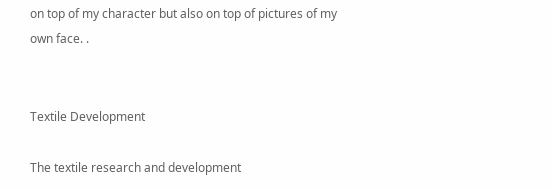on top of my character but also on top of pictures of my own face. .


Textile Development

The textile research and development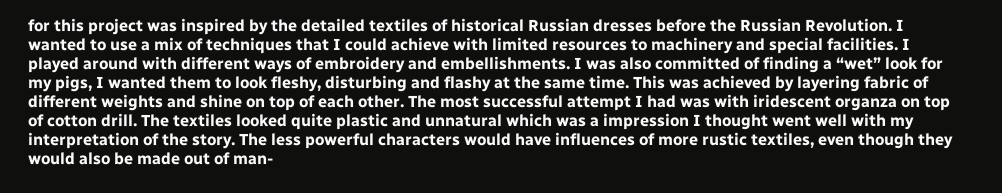for this project was inspired by the detailed textiles of historical Russian dresses before the Russian Revolution. I wanted to use a mix of techniques that I could achieve with limited resources to machinery and special facilities. I played around with different ways of embroidery and embellishments. I was also committed of finding a “wet” look for my pigs, I wanted them to look fleshy, disturbing and flashy at the same time. This was achieved by layering fabric of different weights and shine on top of each other. The most successful attempt I had was with iridescent organza on top of cotton drill. The textiles looked quite plastic and unnatural which was a impression I thought went well with my interpretation of the story. The less powerful characters would have influences of more rustic textiles, even though they would also be made out of man-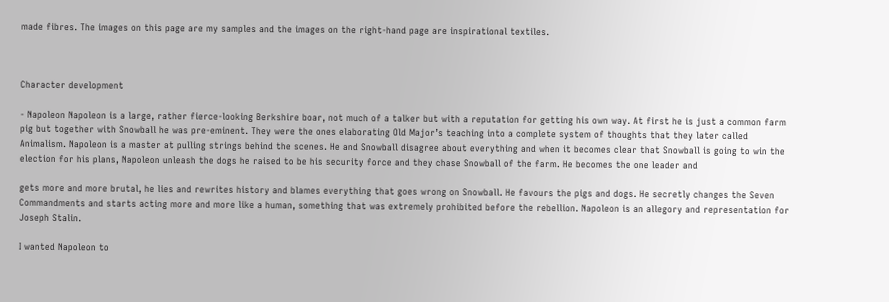made fibres. The images on this page are my samples and the images on the right-hand page are inspirational textiles.



Character development

- Napoleon Napoleon is a large, rather fierce-looking Berkshire boar, not much of a talker but with a reputation for getting his own way. At first he is just a common farm pig but together with Snowball he was pre-eminent. They were the ones elaborating Old Major’s teaching into a complete system of thoughts that they later called Animalism. Napoleon is a master at pulling strings behind the scenes. He and Snowball disagree about everything and when it becomes clear that Snowball is going to win the election for his plans, Napoleon unleash the dogs he raised to be his security force and they chase Snowball of the farm. He becomes the one leader and

gets more and more brutal, he lies and rewrites history and blames everything that goes wrong on Snowball. He favours the pigs and dogs. He secretly changes the Seven Commandments and starts acting more and more like a human, something that was extremely prohibited before the rebellion. Napoleon is an allegory and representation for Joseph Stalin.

I wanted Napoleon to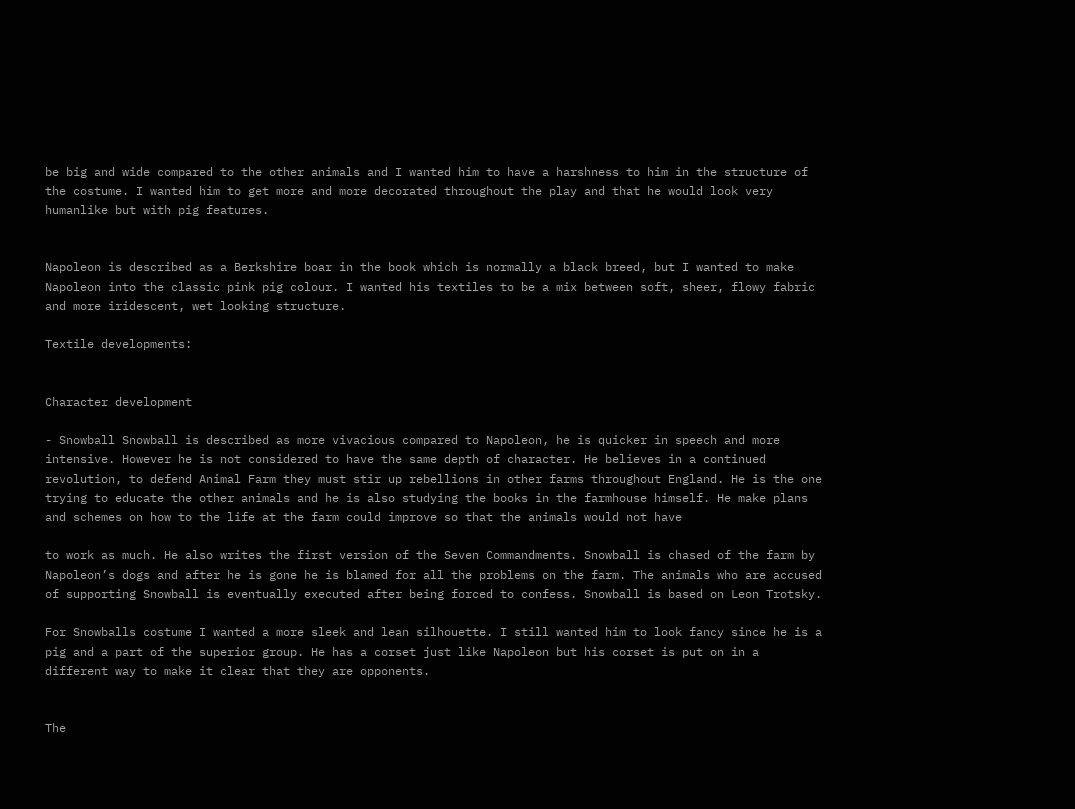be big and wide compared to the other animals and I wanted him to have a harshness to him in the structure of the costume. I wanted him to get more and more decorated throughout the play and that he would look very humanlike but with pig features.


Napoleon is described as a Berkshire boar in the book which is normally a black breed, but I wanted to make Napoleon into the classic pink pig colour. I wanted his textiles to be a mix between soft, sheer, flowy fabric and more iridescent, wet looking structure.

Textile developments:


Character development

- Snowball Snowball is described as more vivacious compared to Napoleon, he is quicker in speech and more intensive. However he is not considered to have the same depth of character. He believes in a continued revolution, to defend Animal Farm they must stir up rebellions in other farms throughout England. He is the one trying to educate the other animals and he is also studying the books in the farmhouse himself. He make plans and schemes on how to the life at the farm could improve so that the animals would not have

to work as much. He also writes the first version of the Seven Commandments. Snowball is chased of the farm by Napoleon’s dogs and after he is gone he is blamed for all the problems on the farm. The animals who are accused of supporting Snowball is eventually executed after being forced to confess. Snowball is based on Leon Trotsky.

For Snowballs costume I wanted a more sleek and lean silhouette. I still wanted him to look fancy since he is a pig and a part of the superior group. He has a corset just like Napoleon but his corset is put on in a different way to make it clear that they are opponents.


The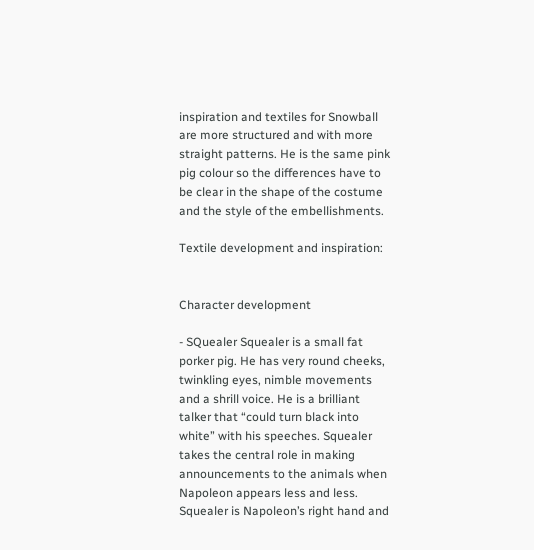inspiration and textiles for Snowball are more structured and with more straight patterns. He is the same pink pig colour so the differences have to be clear in the shape of the costume and the style of the embellishments.

Textile development and inspiration:


Character development

- SQuealer Squealer is a small fat porker pig. He has very round cheeks, twinkling eyes, nimble movements and a shrill voice. He is a brilliant talker that “could turn black into white” with his speeches. Squealer takes the central role in making announcements to the animals when Napoleon appears less and less. Squealer is Napoleon’s right hand and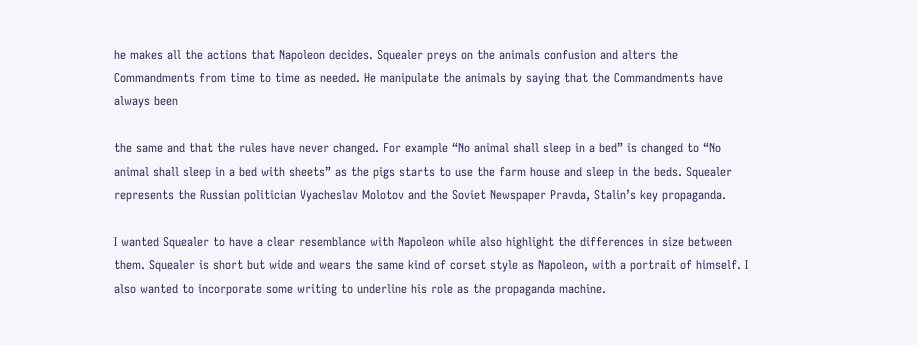he makes all the actions that Napoleon decides. Squealer preys on the animals confusion and alters the Commandments from time to time as needed. He manipulate the animals by saying that the Commandments have always been

the same and that the rules have never changed. For example “No animal shall sleep in a bed” is changed to “No animal shall sleep in a bed with sheets” as the pigs starts to use the farm house and sleep in the beds. Squealer represents the Russian politician Vyacheslav Molotov and the Soviet Newspaper Pravda, Stalin’s key propaganda.

I wanted Squealer to have a clear resemblance with Napoleon while also highlight the differences in size between them. Squealer is short but wide and wears the same kind of corset style as Napoleon, with a portrait of himself. I also wanted to incorporate some writing to underline his role as the propaganda machine.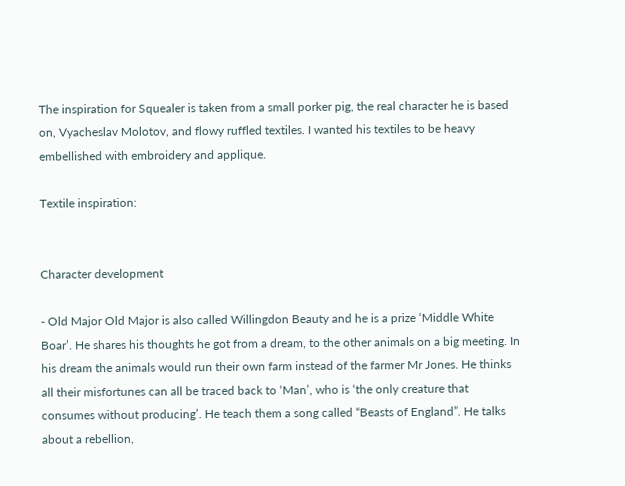The inspiration for Squealer is taken from a small porker pig, the real character he is based on, Vyacheslav Molotov, and flowy ruffled textiles. I wanted his textiles to be heavy embellished with embroidery and applique.

Textile inspiration:


Character development

- Old Major Old Major is also called Willingdon Beauty and he is a prize ‘Middle White Boar’. He shares his thoughts he got from a dream, to the other animals on a big meeting. In his dream the animals would run their own farm instead of the farmer Mr Jones. He thinks all their misfortunes can all be traced back to ‘Man’, who is ‘the only creature that consumes without producing’. He teach them a song called “Beasts of England”. He talks about a rebellion,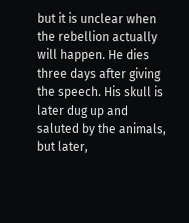but it is unclear when the rebellion actually will happen. He dies three days after giving the speech. His skull is later dug up and saluted by the animals, but later,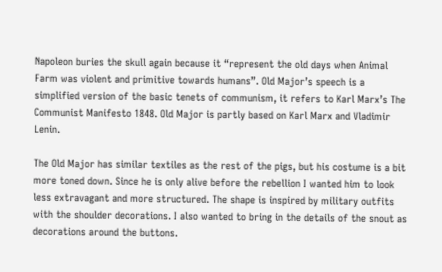Napoleon buries the skull again because it “represent the old days when Animal Farm was violent and primitive towards humans”. Old Major’s speech is a simplified version of the basic tenets of communism, it refers to Karl Marx’s The Communist Manifesto 1848. Old Major is partly based on Karl Marx and Vladimir Lenin.

The Old Major has similar textiles as the rest of the pigs, but his costume is a bit more toned down. Since he is only alive before the rebellion I wanted him to look less extravagant and more structured. The shape is inspired by military outfits with the shoulder decorations. I also wanted to bring in the details of the snout as decorations around the buttons.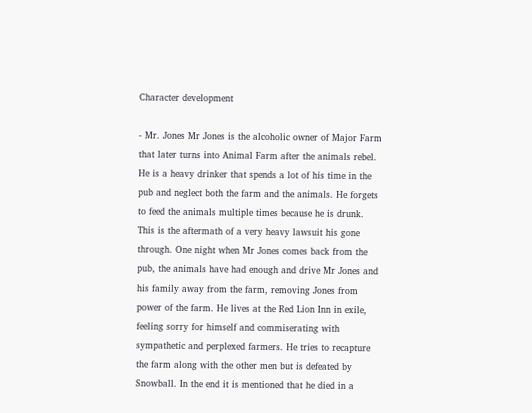Character development

- Mr. Jones Mr Jones is the alcoholic owner of Major Farm that later turns into Animal Farm after the animals rebel. He is a heavy drinker that spends a lot of his time in the pub and neglect both the farm and the animals. He forgets to feed the animals multiple times because he is drunk. This is the aftermath of a very heavy lawsuit his gone through. One night when Mr Jones comes back from the pub, the animals have had enough and drive Mr Jones and his family away from the farm, removing Jones from power of the farm. He lives at the Red Lion Inn in exile, feeling sorry for himself and commiserating with sympathetic and perplexed farmers. He tries to recapture the farm along with the other men but is defeated by Snowball. In the end it is mentioned that he died in a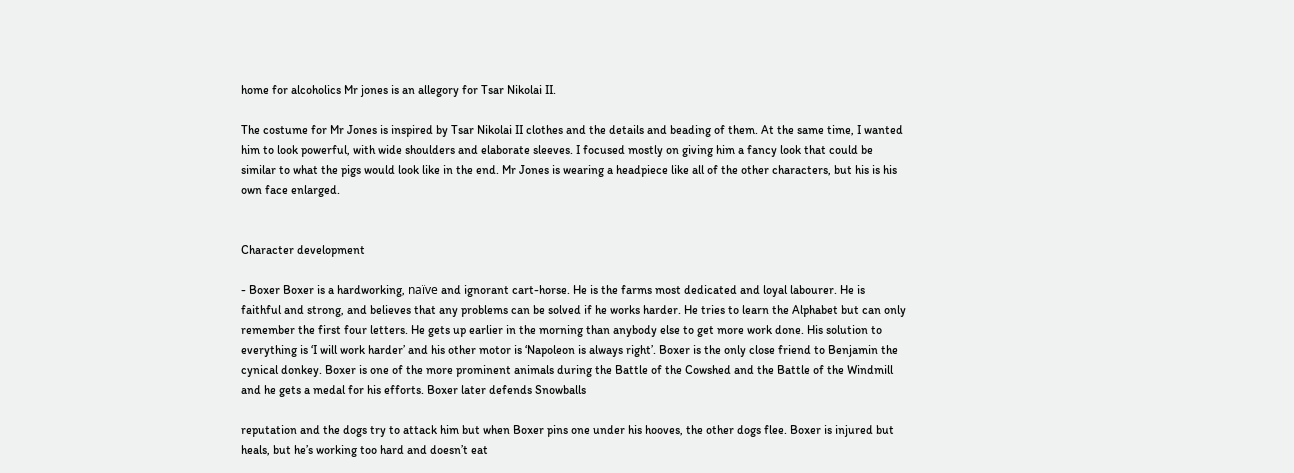home for alcoholics Mr jones is an allegory for Tsar Nikolai II.

The costume for Mr Jones is inspired by Tsar Nikolai II clothes and the details and beading of them. At the same time, I wanted him to look powerful, with wide shoulders and elaborate sleeves. I focused mostly on giving him a fancy look that could be similar to what the pigs would look like in the end. Mr Jones is wearing a headpiece like all of the other characters, but his is his own face enlarged.


Character development

- Boxer Boxer is a hardworking, naïve and ignorant cart-horse. He is the farms most dedicated and loyal labourer. He is faithful and strong, and believes that any problems can be solved if he works harder. He tries to learn the Alphabet but can only remember the first four letters. He gets up earlier in the morning than anybody else to get more work done. His solution to everything is ‘I will work harder’ and his other motor is ‘Napoleon is always right’. Boxer is the only close friend to Benjamin the cynical donkey. Boxer is one of the more prominent animals during the Battle of the Cowshed and the Battle of the Windmill and he gets a medal for his efforts. Boxer later defends Snowballs

reputation and the dogs try to attack him but when Boxer pins one under his hooves, the other dogs flee. Boxer is injured but heals, but he’s working too hard and doesn’t eat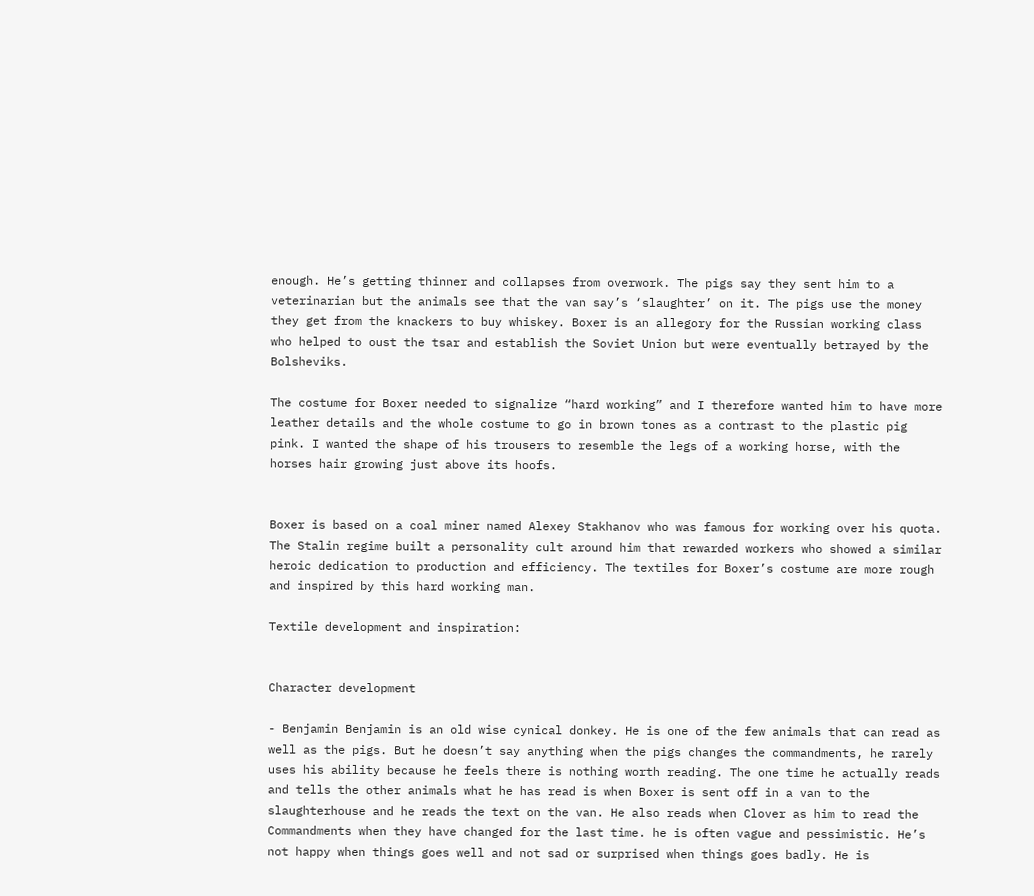enough. He’s getting thinner and collapses from overwork. The pigs say they sent him to a veterinarian but the animals see that the van say’s ‘slaughter’ on it. The pigs use the money they get from the knackers to buy whiskey. Boxer is an allegory for the Russian working class who helped to oust the tsar and establish the Soviet Union but were eventually betrayed by the Bolsheviks.

The costume for Boxer needed to signalize “hard working” and I therefore wanted him to have more leather details and the whole costume to go in brown tones as a contrast to the plastic pig pink. I wanted the shape of his trousers to resemble the legs of a working horse, with the horses hair growing just above its hoofs.


Boxer is based on a coal miner named Alexey Stakhanov who was famous for working over his quota. The Stalin regime built a personality cult around him that rewarded workers who showed a similar heroic dedication to production and efficiency. The textiles for Boxer’s costume are more rough and inspired by this hard working man.

Textile development and inspiration:


Character development

- Benjamin Benjamin is an old wise cynical donkey. He is one of the few animals that can read as well as the pigs. But he doesn’t say anything when the pigs changes the commandments, he rarely uses his ability because he feels there is nothing worth reading. The one time he actually reads and tells the other animals what he has read is when Boxer is sent off in a van to the slaughterhouse and he reads the text on the van. He also reads when Clover as him to read the Commandments when they have changed for the last time. he is often vague and pessimistic. He’s not happy when things goes well and not sad or surprised when things goes badly. He is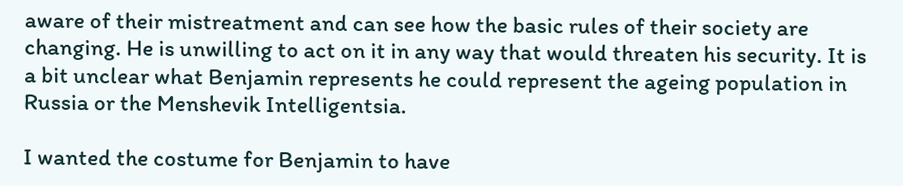aware of their mistreatment and can see how the basic rules of their society are changing. He is unwilling to act on it in any way that would threaten his security. It is a bit unclear what Benjamin represents he could represent the ageing population in Russia or the Menshevik Intelligentsia.

I wanted the costume for Benjamin to have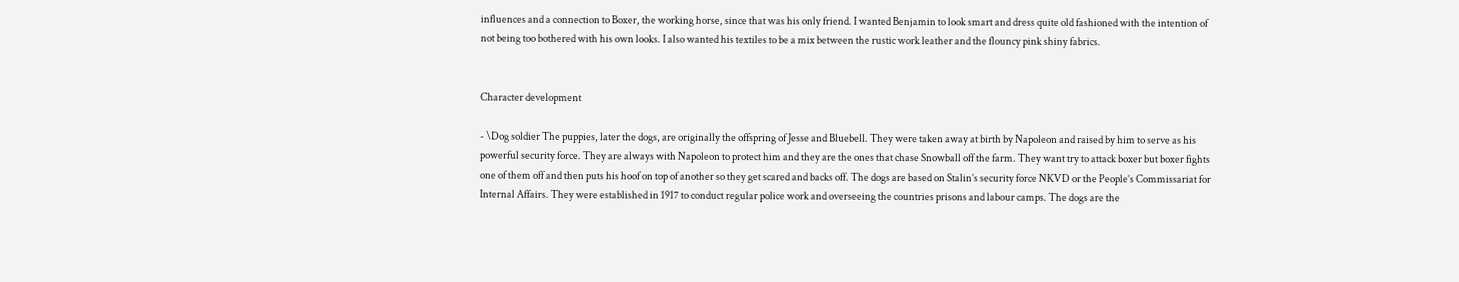influences and a connection to Boxer, the working horse, since that was his only friend. I wanted Benjamin to look smart and dress quite old fashioned with the intention of not being too bothered with his own looks. I also wanted his textiles to be a mix between the rustic work leather and the flouncy pink shiny fabrics.


Character development

- \Dog soldier The puppies, later the dogs, are originally the offspring of Jesse and Bluebell. They were taken away at birth by Napoleon and raised by him to serve as his powerful security force. They are always with Napoleon to protect him and they are the ones that chase Snowball off the farm. They want try to attack boxer but boxer fights one of them off and then puts his hoof on top of another so they get scared and backs off. The dogs are based on Stalin’s security force NKVD or the People’s Commissariat for Internal Affairs. They were established in 1917 to conduct regular police work and overseeing the countries prisons and labour camps. The dogs are the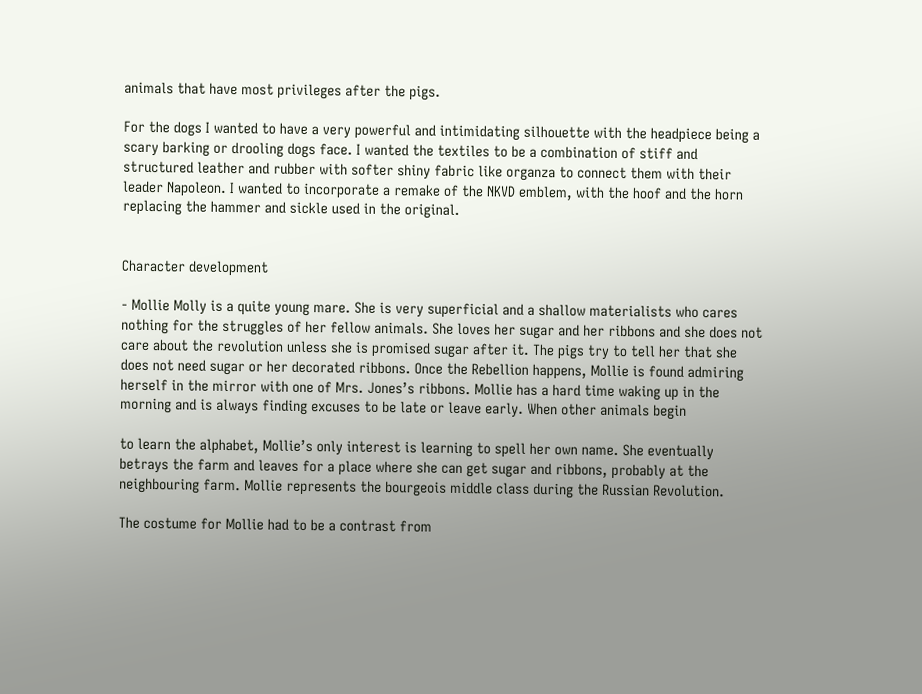animals that have most privileges after the pigs.

For the dogs I wanted to have a very powerful and intimidating silhouette with the headpiece being a scary barking or drooling dogs face. I wanted the textiles to be a combination of stiff and structured leather and rubber with softer shiny fabric like organza to connect them with their leader Napoleon. I wanted to incorporate a remake of the NKVD emblem, with the hoof and the horn replacing the hammer and sickle used in the original.


Character development

- Mollie Molly is a quite young mare. She is very superficial and a shallow materialists who cares nothing for the struggles of her fellow animals. She loves her sugar and her ribbons and she does not care about the revolution unless she is promised sugar after it. The pigs try to tell her that she does not need sugar or her decorated ribbons. Once the Rebellion happens, Mollie is found admiring herself in the mirror with one of Mrs. Jones’s ribbons. Mollie has a hard time waking up in the morning and is always finding excuses to be late or leave early. When other animals begin

to learn the alphabet, Mollie’s only interest is learning to spell her own name. She eventually betrays the farm and leaves for a place where she can get sugar and ribbons, probably at the neighbouring farm. Mollie represents the bourgeois middle class during the Russian Revolution.

The costume for Mollie had to be a contrast from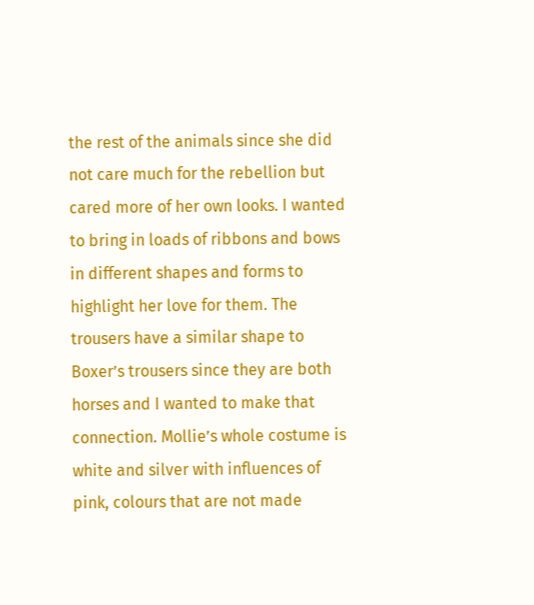the rest of the animals since she did not care much for the rebellion but cared more of her own looks. I wanted to bring in loads of ribbons and bows in different shapes and forms to highlight her love for them. The trousers have a similar shape to Boxer’s trousers since they are both horses and I wanted to make that connection. Mollie’s whole costume is white and silver with influences of pink, colours that are not made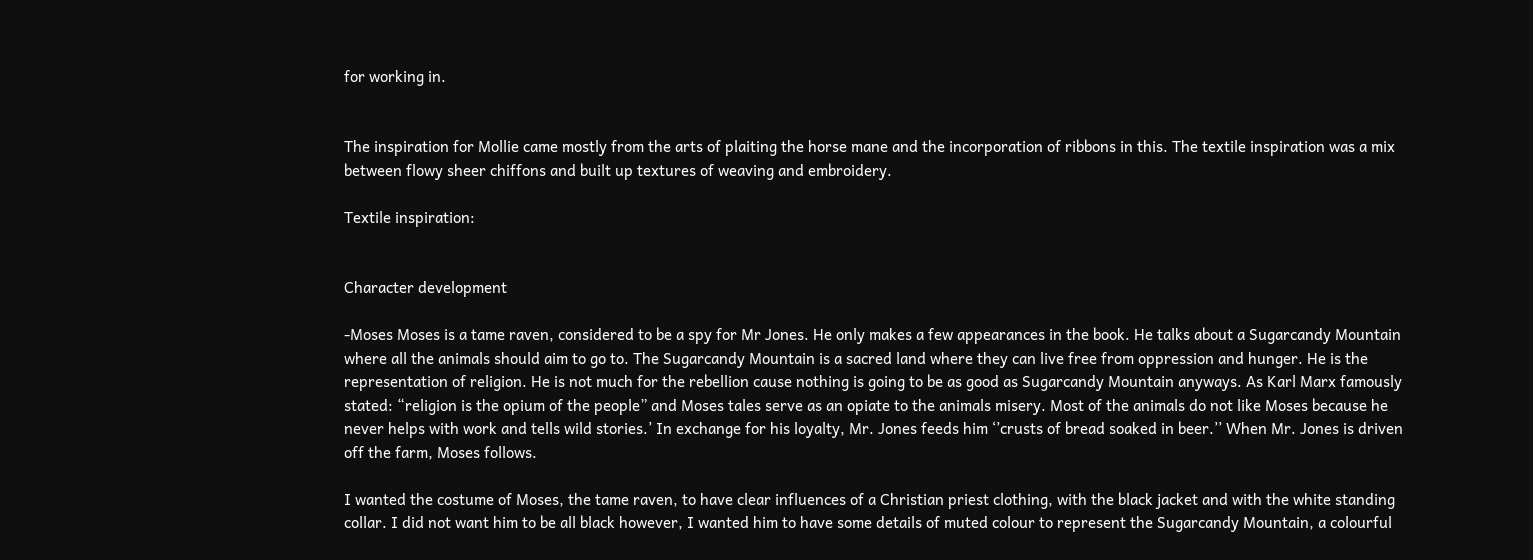for working in.


The inspiration for Mollie came mostly from the arts of plaiting the horse mane and the incorporation of ribbons in this. The textile inspiration was a mix between flowy sheer chiffons and built up textures of weaving and embroidery.

Textile inspiration:


Character development

-Moses Moses is a tame raven, considered to be a spy for Mr Jones. He only makes a few appearances in the book. He talks about a Sugarcandy Mountain where all the animals should aim to go to. The Sugarcandy Mountain is a sacred land where they can live free from oppression and hunger. He is the representation of religion. He is not much for the rebellion cause nothing is going to be as good as Sugarcandy Mountain anyways. As Karl Marx famously stated: “religion is the opium of the people” and Moses tales serve as an opiate to the animals misery. Most of the animals do not like Moses because he never helps with work and tells wild stories.’ In exchange for his loyalty, Mr. Jones feeds him ‘’crusts of bread soaked in beer.’’ When Mr. Jones is driven off the farm, Moses follows.

I wanted the costume of Moses, the tame raven, to have clear influences of a Christian priest clothing, with the black jacket and with the white standing collar. I did not want him to be all black however, I wanted him to have some details of muted colour to represent the Sugarcandy Mountain, a colourful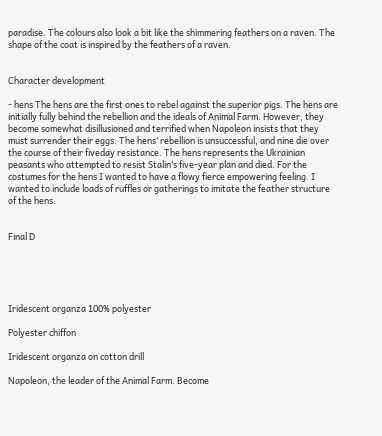paradise. The colours also look a bit like the shimmering feathers on a raven. The shape of the coat is inspired by the feathers of a raven.


Character development

- hens The hens are the first ones to rebel against the superior pigs. The hens are initially fully behind the rebellion and the ideals of Animal Farm. However, they become somewhat disillusioned and terrified when Napoleon insists that they must surrender their eggs. The hens’ rebellion is unsuccessful, and nine die over the course of their fiveday resistance. The hens represents the Ukrainian peasants who attempted to resist Stalin’s five-year plan and died. For the costumes for the hens I wanted to have a flowy fierce empowering feeling. I wanted to include loads of ruffles or gatherings to imitate the feather structure of the hens.


Final D





Iridescent organza 100% polyester

Polyester chiffon

Iridescent organza on cotton drill

Napoleon, the leader of the Animal Farm. Become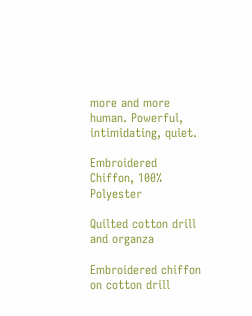more and more human. Powerful, intimidating, quiet.

Embroidered Chiffon, 100% Polyester

Quilted cotton drill and organza

Embroidered chiffon on cotton drill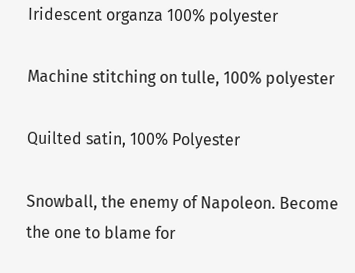Iridescent organza 100% polyester

Machine stitching on tulle, 100% polyester

Quilted satin, 100% Polyester

Snowball, the enemy of Napoleon. Become the one to blame for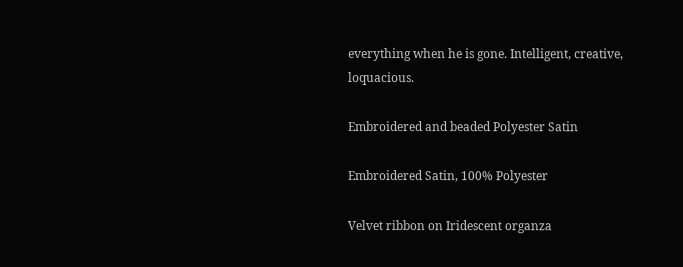everything when he is gone. Intelligent, creative, loquacious.

Embroidered and beaded Polyester Satin

Embroidered Satin, 100% Polyester

Velvet ribbon on Iridescent organza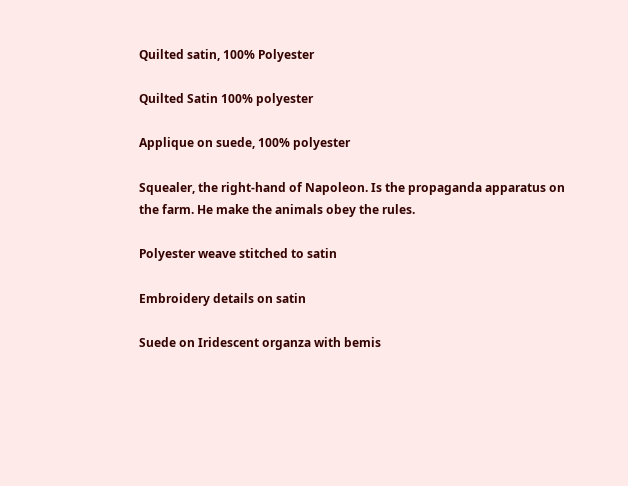Quilted satin, 100% Polyester

Quilted Satin 100% polyester

Applique on suede, 100% polyester

Squealer, the right-hand of Napoleon. Is the propaganda apparatus on the farm. He make the animals obey the rules.

Polyester weave stitched to satin

Embroidery details on satin

Suede on Iridescent organza with bemis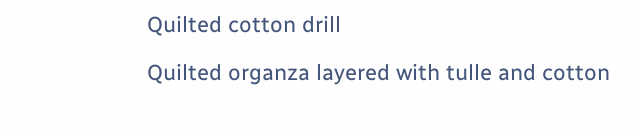Quilted cotton drill

Quilted organza layered with tulle and cotton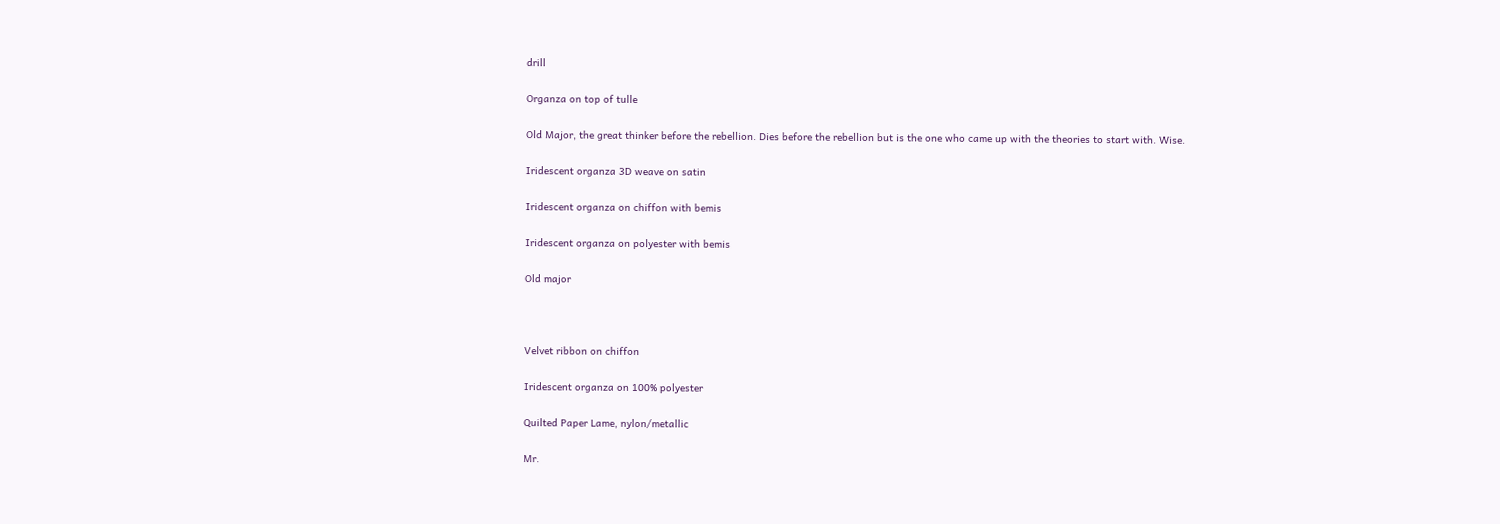drill

Organza on top of tulle

Old Major, the great thinker before the rebellion. Dies before the rebellion but is the one who came up with the theories to start with. Wise.

Iridescent organza 3D weave on satin

Iridescent organza on chiffon with bemis

Iridescent organza on polyester with bemis

Old major



Velvet ribbon on chiffon

Iridescent organza on 100% polyester

Quilted Paper Lame, nylon/metallic

Mr.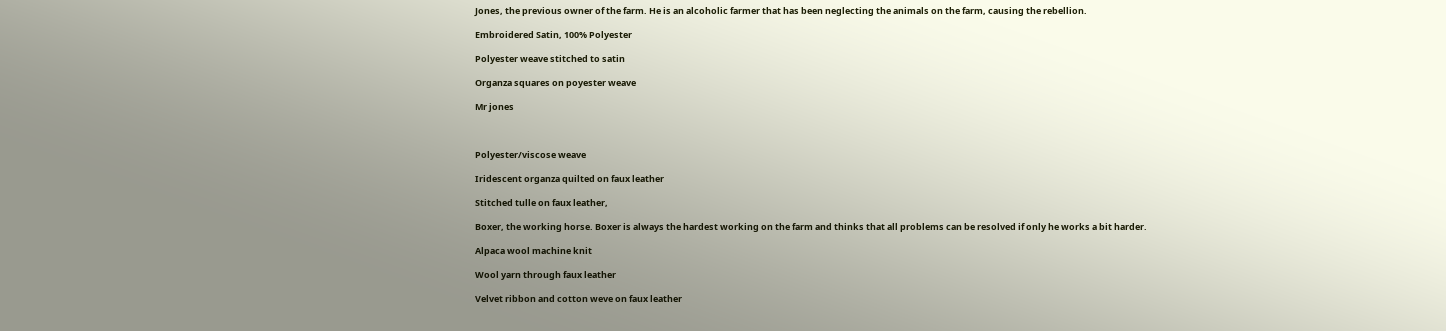Jones, the previous owner of the farm. He is an alcoholic farmer that has been neglecting the animals on the farm, causing the rebellion.

Embroidered Satin, 100% Polyester

Polyester weave stitched to satin

Organza squares on poyester weave

Mr jones



Polyester/viscose weave

Iridescent organza quilted on faux leather

Stitched tulle on faux leather,

Boxer, the working horse. Boxer is always the hardest working on the farm and thinks that all problems can be resolved if only he works a bit harder.

Alpaca wool machine knit

Wool yarn through faux leather

Velvet ribbon and cotton weve on faux leather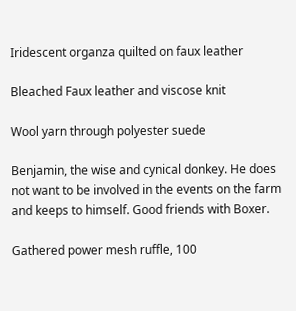Iridescent organza quilted on faux leather

Bleached Faux leather and viscose knit

Wool yarn through polyester suede

Benjamin, the wise and cynical donkey. He does not want to be involved in the events on the farm and keeps to himself. Good friends with Boxer.

Gathered power mesh ruffle, 100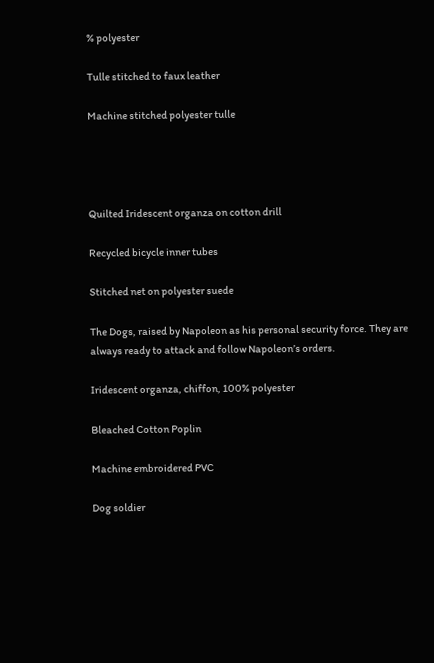% polyester

Tulle stitched to faux leather

Machine stitched polyester tulle




Quilted Iridescent organza on cotton drill

Recycled bicycle inner tubes

Stitched net on polyester suede

The Dogs, raised by Napoleon as his personal security force. They are always ready to attack and follow Napoleon’s orders.

Iridescent organza, chiffon, 100% polyester

Bleached Cotton Poplin

Machine embroidered PVC

Dog soldier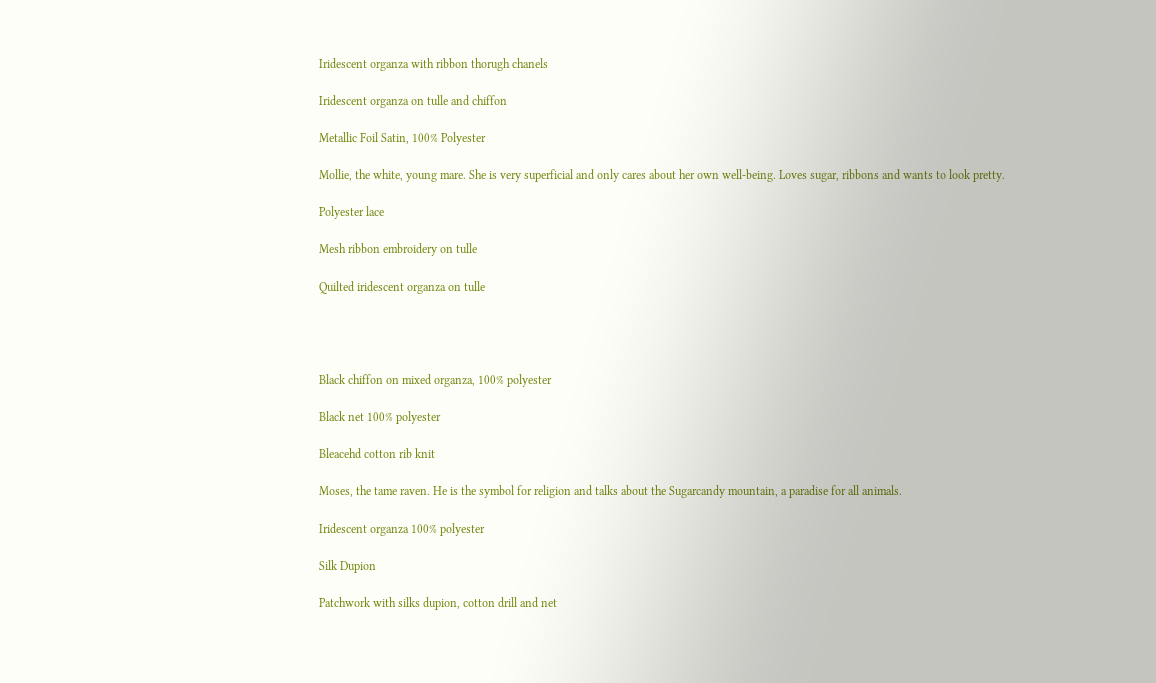Iridescent organza with ribbon thorugh chanels

Iridescent organza on tulle and chiffon

Metallic Foil Satin, 100% Polyester

Mollie, the white, young mare. She is very superficial and only cares about her own well-being. Loves sugar, ribbons and wants to look pretty.

Polyester lace

Mesh ribbon embroidery on tulle

Quilted iridescent organza on tulle




Black chiffon on mixed organza, 100% polyester

Black net 100% polyester

Bleacehd cotton rib knit

Moses, the tame raven. He is the symbol for religion and talks about the Sugarcandy mountain, a paradise for all animals.

Iridescent organza 100% polyester

Silk Dupion

Patchwork with silks dupion, cotton drill and net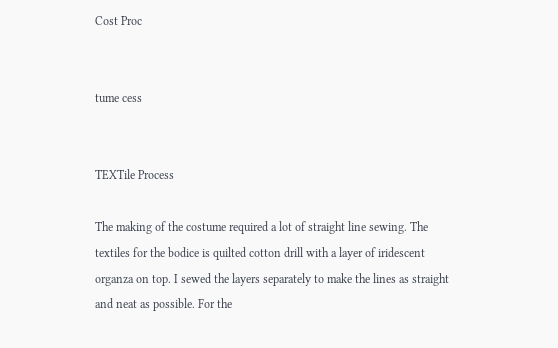Cost Proc


tume cess


TEXTile Process

The making of the costume required a lot of straight line sewing. The textiles for the bodice is quilted cotton drill with a layer of iridescent organza on top. I sewed the layers separately to make the lines as straight and neat as possible. For the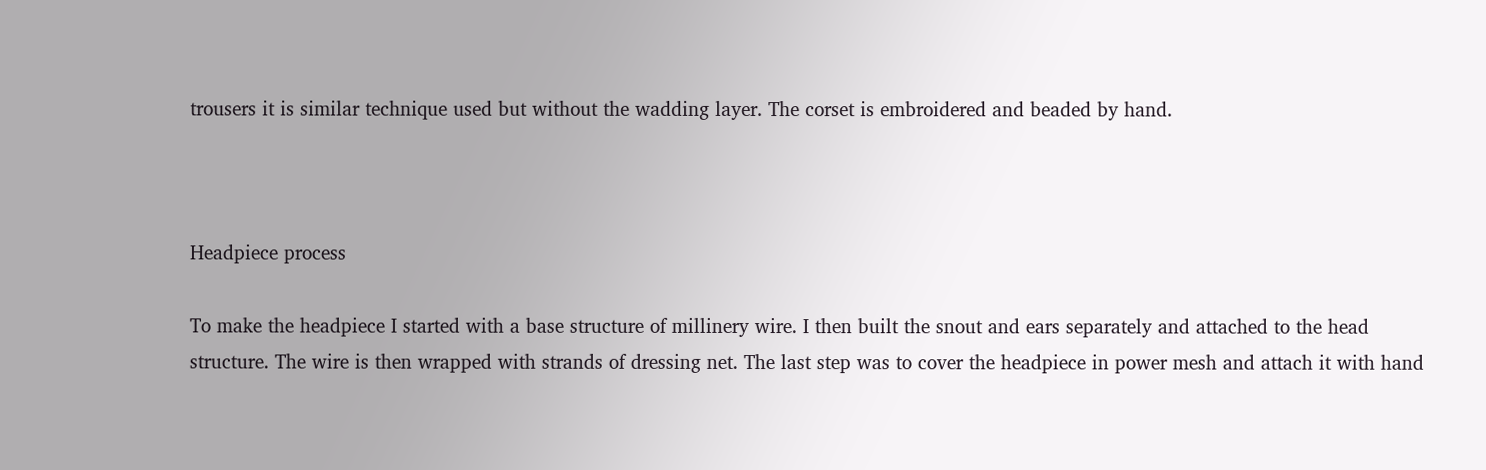trousers it is similar technique used but without the wadding layer. The corset is embroidered and beaded by hand.



Headpiece process

To make the headpiece I started with a base structure of millinery wire. I then built the snout and ears separately and attached to the head structure. The wire is then wrapped with strands of dressing net. The last step was to cover the headpiece in power mesh and attach it with hand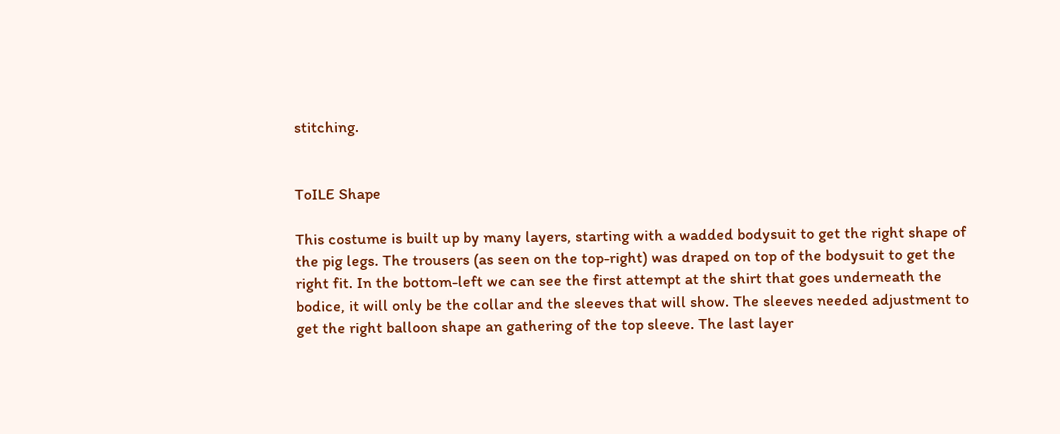stitching.


ToILE Shape

This costume is built up by many layers, starting with a wadded bodysuit to get the right shape of the pig legs. The trousers (as seen on the top-right) was draped on top of the bodysuit to get the right fit. In the bottom-left we can see the first attempt at the shirt that goes underneath the bodice, it will only be the collar and the sleeves that will show. The sleeves needed adjustment to get the right balloon shape an gathering of the top sleeve. The last layer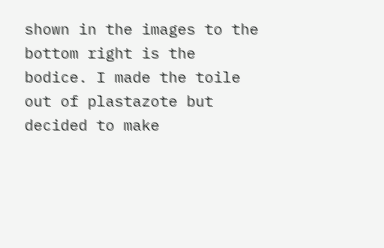shown in the images to the bottom right is the bodice. I made the toile out of plastazote but decided to make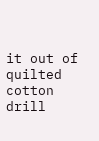it out of quilted cotton drill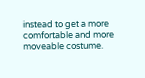instead to get a more comfortable and more moveable costume.